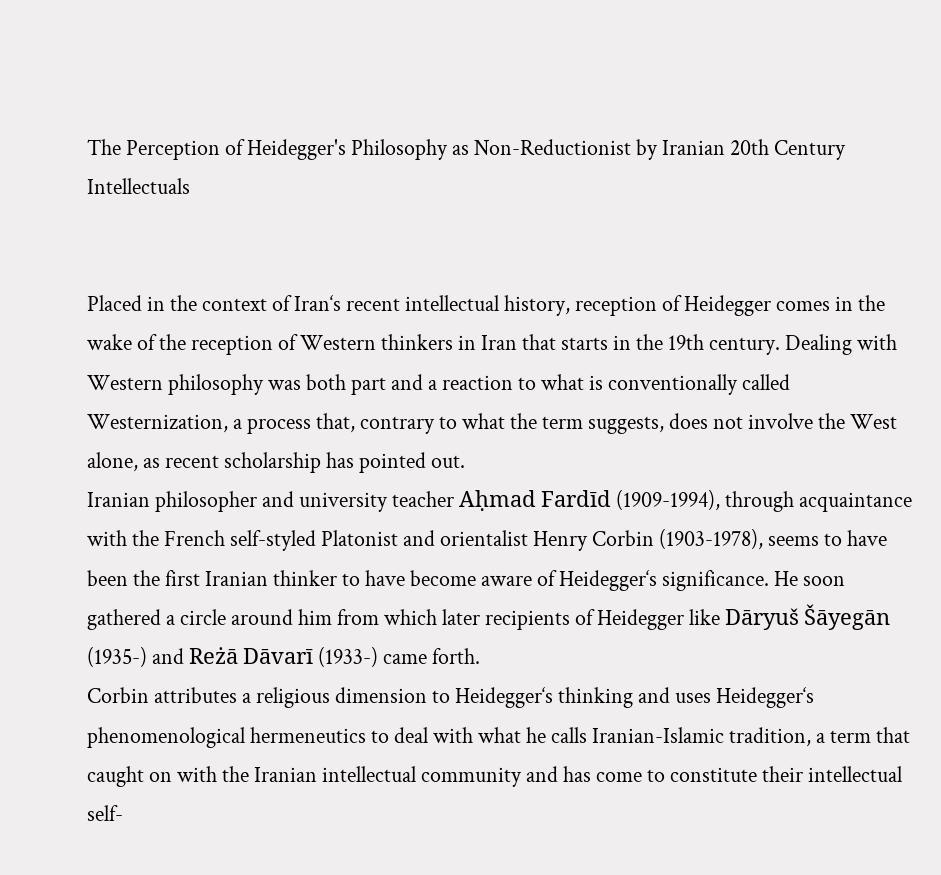The Perception of Heidegger's Philosophy as Non-Reductionist by Iranian 20th Century Intellectuals


Placed in the context of Iran‘s recent intellectual history, reception of Heidegger comes in the wake of the reception of Western thinkers in Iran that starts in the 19th century. Dealing with Western philosophy was both part and a reaction to what is conventionally called Westernization, a process that, contrary to what the term suggests, does not involve the West alone, as recent scholarship has pointed out.
Iranian philosopher and university teacher Aḥmad Fardīd (1909-1994), through acquaintance with the French self-styled Platonist and orientalist Henry Corbin (1903-1978), seems to have been the first Iranian thinker to have become aware of Heidegger‘s significance. He soon gathered a circle around him from which later recipients of Heidegger like Dāryuš Šāyegān (1935-) and Reżā Dāvarī (1933-) came forth.
Corbin attributes a religious dimension to Heidegger‘s thinking and uses Heidegger‘s phenomenological hermeneutics to deal with what he calls Iranian-Islamic tradition, a term that caught on with the Iranian intellectual community and has come to constitute their intellectual self-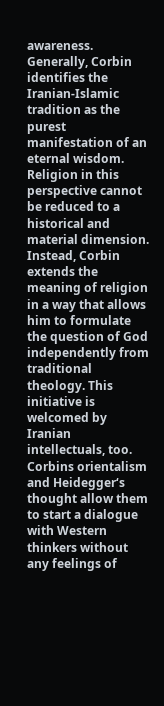awareness. Generally, Corbin identifies the Iranian-Islamic tradition as the purest manifestation of an eternal wisdom. Religion in this perspective cannot be reduced to a historical and material dimension. Instead, Corbin extends the meaning of religion in a way that allows him to formulate the question of God independently from traditional theology. This initiative is welcomed by Iranian intellectuals, too. Corbins orientalism and Heidegger‘s thought allow them to start a dialogue with Western thinkers without any feelings of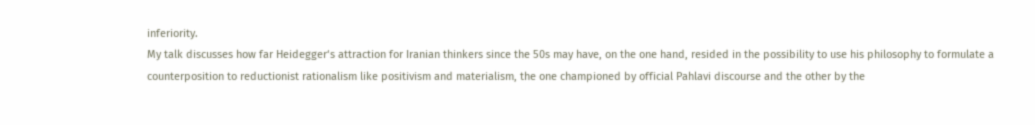inferiority.
My talk discusses how far Heidegger‘s attraction for Iranian thinkers since the 50s may have, on the one hand, resided in the possibility to use his philosophy to formulate a counterposition to reductionist rationalism like positivism and materialism, the one championed by official Pahlavi discourse and the other by the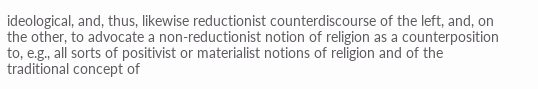ideological, and, thus, likewise reductionist counterdiscourse of the left, and, on the other, to advocate a non-reductionist notion of religion as a counterposition to, e.g., all sorts of positivist or materialist notions of religion and of the traditional concept of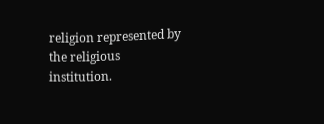religion represented by the religious institution.